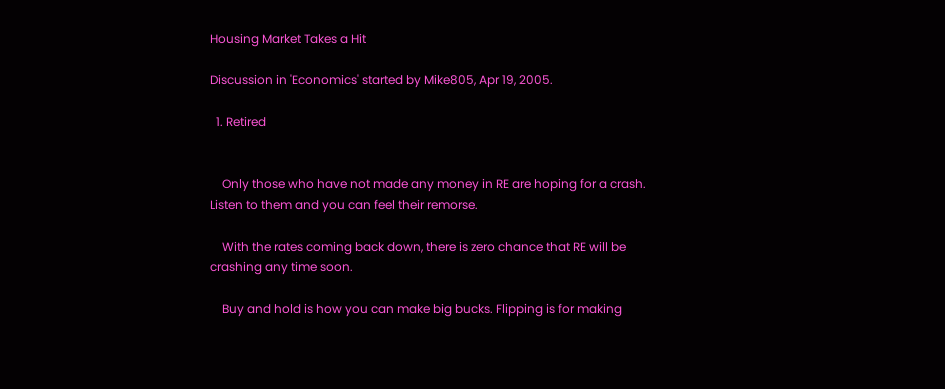Housing Market Takes a Hit

Discussion in 'Economics' started by Mike805, Apr 19, 2005.

  1. Retired


    Only those who have not made any money in RE are hoping for a crash. Listen to them and you can feel their remorse.

    With the rates coming back down, there is zero chance that RE will be crashing any time soon.

    Buy and hold is how you can make big bucks. Flipping is for making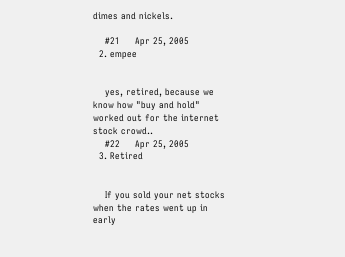dimes and nickels.

    #21     Apr 25, 2005
  2. empee


    yes, retired, because we know how "buy and hold" worked out for the internet stock crowd..
    #22     Apr 25, 2005
  3. Retired


    If you sold your net stocks when the rates went up in early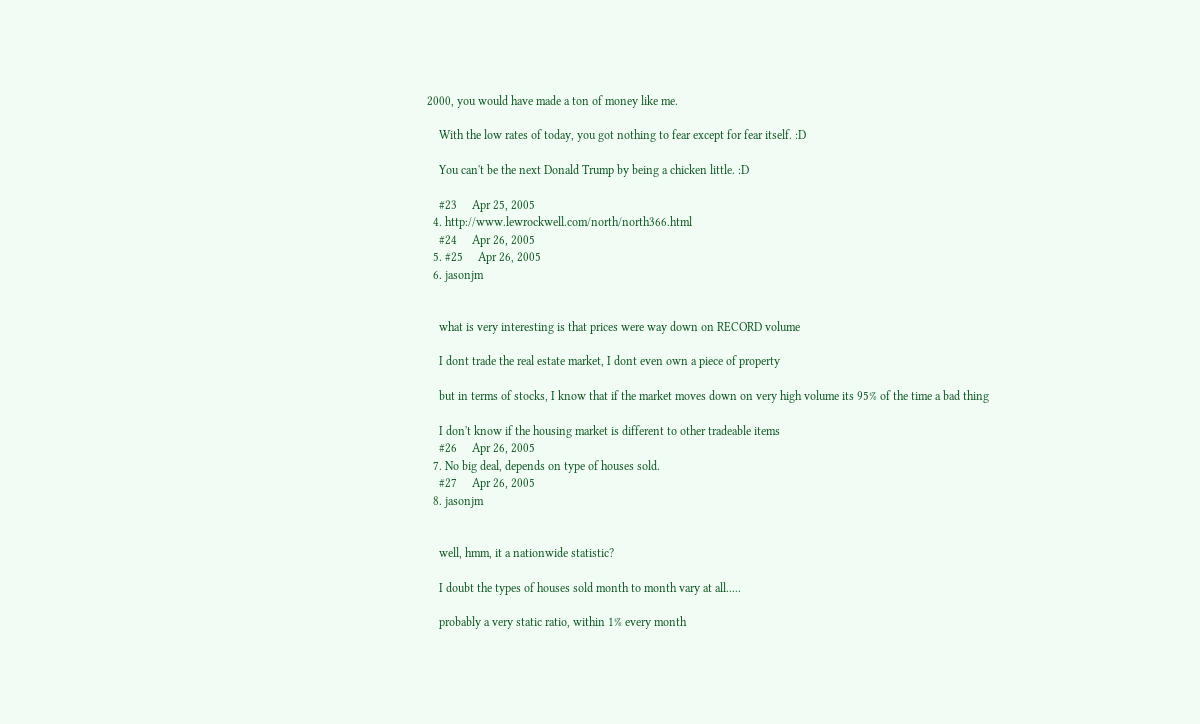2000, you would have made a ton of money like me.

    With the low rates of today, you got nothing to fear except for fear itself. :D

    You can't be the next Donald Trump by being a chicken little. :D

    #23     Apr 25, 2005
  4. http://www.lewrockwell.com/north/north366.html
    #24     Apr 26, 2005
  5. #25     Apr 26, 2005
  6. jasonjm


    what is very interesting is that prices were way down on RECORD volume

    I dont trade the real estate market, I dont even own a piece of property

    but in terms of stocks, I know that if the market moves down on very high volume its 95% of the time a bad thing

    I don't know if the housing market is different to other tradeable items
    #26     Apr 26, 2005
  7. No big deal, depends on type of houses sold.
    #27     Apr 26, 2005
  8. jasonjm


    well, hmm, it a nationwide statistic?

    I doubt the types of houses sold month to month vary at all.....

    probably a very static ratio, within 1% every month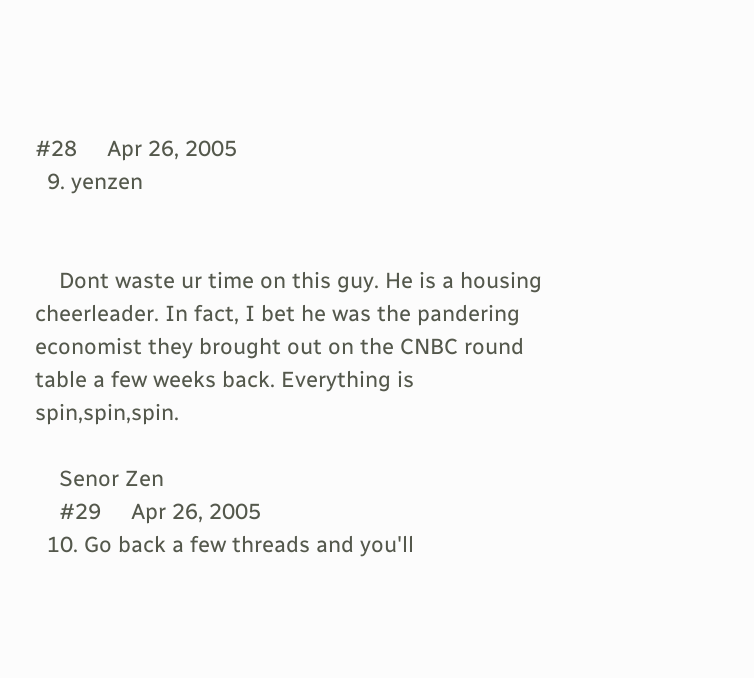#28     Apr 26, 2005
  9. yenzen


    Dont waste ur time on this guy. He is a housing cheerleader. In fact, I bet he was the pandering economist they brought out on the CNBC round table a few weeks back. Everything is spin,spin,spin.

    Senor Zen
    #29     Apr 26, 2005
  10. Go back a few threads and you'll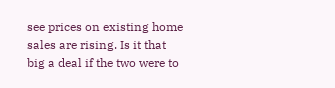see prices on existing home sales are rising. Is it that big a deal if the two were to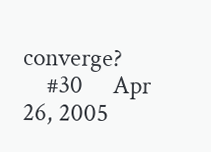converge?
    #30     Apr 26, 2005